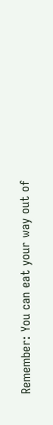Remember: You can eat your way out of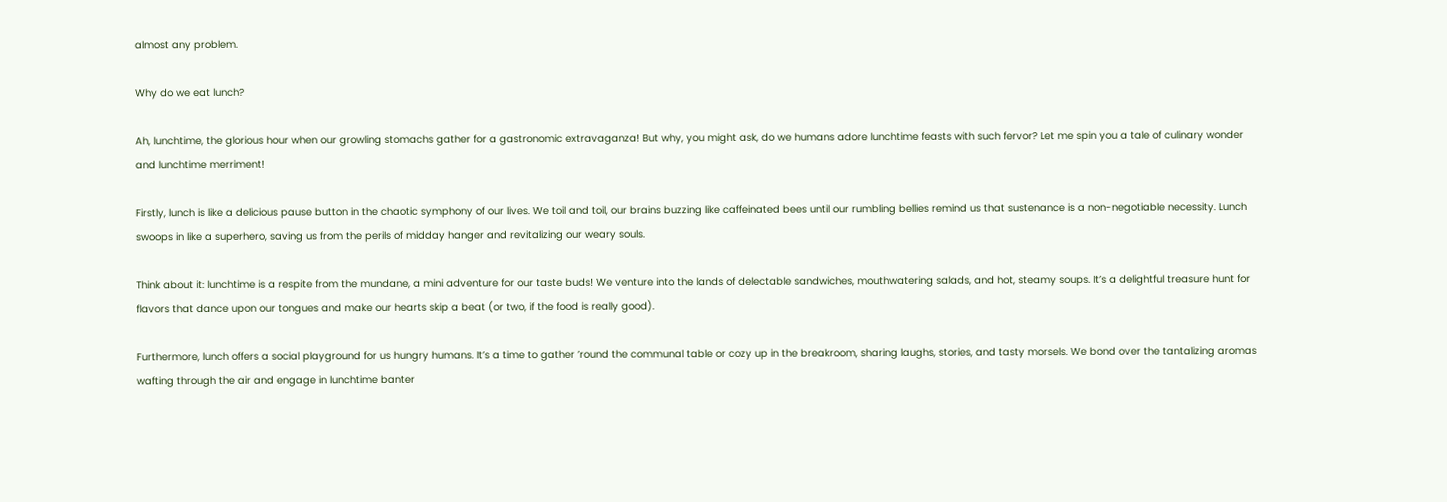almost any problem.

Why do we eat lunch?

Ah, lunchtime, the glorious hour when our growling stomachs gather for a gastronomic extravaganza! But why, you might ask, do we humans adore lunchtime feasts with such fervor? Let me spin you a tale of culinary wonder and lunchtime merriment!

Firstly, lunch is like a delicious pause button in the chaotic symphony of our lives. We toil and toil, our brains buzzing like caffeinated bees until our rumbling bellies remind us that sustenance is a non-negotiable necessity. Lunch swoops in like a superhero, saving us from the perils of midday hanger and revitalizing our weary souls.

Think about it: lunchtime is a respite from the mundane, a mini adventure for our taste buds! We venture into the lands of delectable sandwiches, mouthwatering salads, and hot, steamy soups. It’s a delightful treasure hunt for flavors that dance upon our tongues and make our hearts skip a beat (or two, if the food is really good).

Furthermore, lunch offers a social playground for us hungry humans. It’s a time to gather ’round the communal table or cozy up in the breakroom, sharing laughs, stories, and tasty morsels. We bond over the tantalizing aromas wafting through the air and engage in lunchtime banter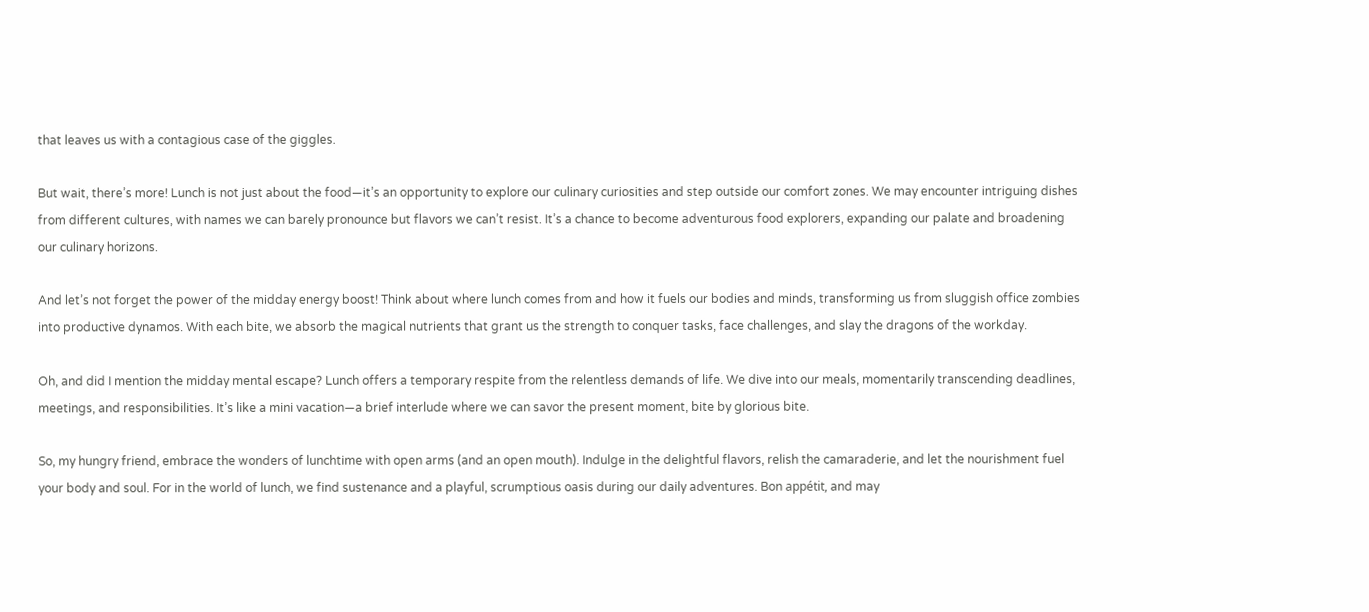that leaves us with a contagious case of the giggles.

But wait, there’s more! Lunch is not just about the food—it’s an opportunity to explore our culinary curiosities and step outside our comfort zones. We may encounter intriguing dishes from different cultures, with names we can barely pronounce but flavors we can’t resist. It’s a chance to become adventurous food explorers, expanding our palate and broadening our culinary horizons.

And let’s not forget the power of the midday energy boost! Think about where lunch comes from and how it fuels our bodies and minds, transforming us from sluggish office zombies into productive dynamos. With each bite, we absorb the magical nutrients that grant us the strength to conquer tasks, face challenges, and slay the dragons of the workday.

Oh, and did I mention the midday mental escape? Lunch offers a temporary respite from the relentless demands of life. We dive into our meals, momentarily transcending deadlines, meetings, and responsibilities. It’s like a mini vacation—a brief interlude where we can savor the present moment, bite by glorious bite.

So, my hungry friend, embrace the wonders of lunchtime with open arms (and an open mouth). Indulge in the delightful flavors, relish the camaraderie, and let the nourishment fuel your body and soul. For in the world of lunch, we find sustenance and a playful, scrumptious oasis during our daily adventures. Bon appétit, and may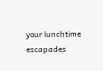your lunchtime escapades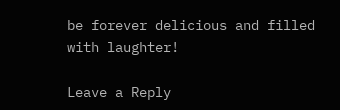be forever delicious and filled with laughter!

Leave a Reply